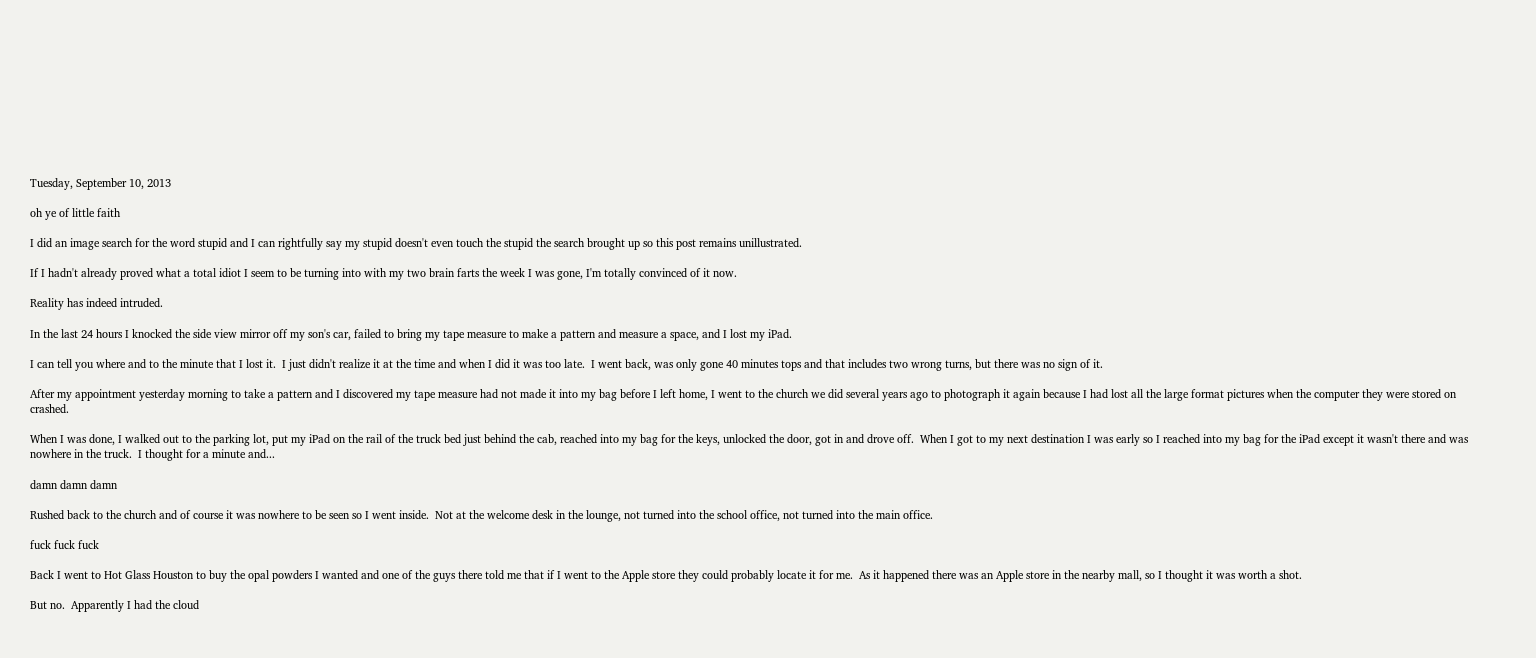Tuesday, September 10, 2013

oh ye of little faith

I did an image search for the word stupid and I can rightfully say my stupid doesn't even touch the stupid the search brought up so this post remains unillustrated.

If I hadn't already proved what a total idiot I seem to be turning into with my two brain farts the week I was gone, I'm totally convinced of it now.

Reality has indeed intruded.

In the last 24 hours I knocked the side view mirror off my son's car, failed to bring my tape measure to make a pattern and measure a space, and I lost my iPad.

I can tell you where and to the minute that I lost it.  I just didn't realize it at the time and when I did it was too late.  I went back, was only gone 40 minutes tops and that includes two wrong turns, but there was no sign of it.

After my appointment yesterday morning to take a pattern and I discovered my tape measure had not made it into my bag before I left home, I went to the church we did several years ago to photograph it again because I had lost all the large format pictures when the computer they were stored on crashed.

When I was done, I walked out to the parking lot, put my iPad on the rail of the truck bed just behind the cab, reached into my bag for the keys, unlocked the door, got in and drove off.  When I got to my next destination I was early so I reached into my bag for the iPad except it wasn't there and was nowhere in the truck.  I thought for a minute and...

damn damn damn

Rushed back to the church and of course it was nowhere to be seen so I went inside.  Not at the welcome desk in the lounge, not turned into the school office, not turned into the main office.

fuck fuck fuck

Back I went to Hot Glass Houston to buy the opal powders I wanted and one of the guys there told me that if I went to the Apple store they could probably locate it for me.  As it happened there was an Apple store in the nearby mall, so I thought it was worth a shot.

But no.  Apparently I had the cloud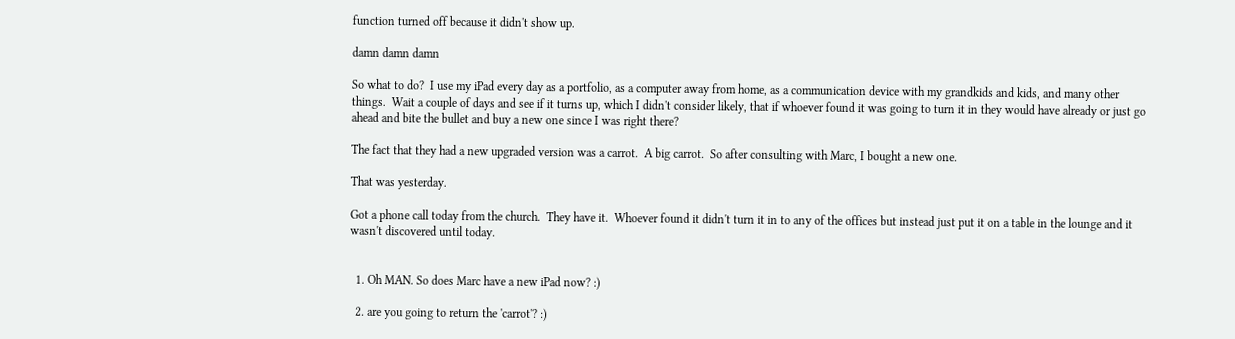function turned off because it didn't show up.

damn damn damn

So what to do?  I use my iPad every day as a portfolio, as a computer away from home, as a communication device with my grandkids and kids, and many other things.  Wait a couple of days and see if it turns up, which I didn't consider likely, that if whoever found it was going to turn it in they would have already or just go ahead and bite the bullet and buy a new one since I was right there?

The fact that they had a new upgraded version was a carrot.  A big carrot.  So after consulting with Marc, I bought a new one.

That was yesterday.

Got a phone call today from the church.  They have it.  Whoever found it didn't turn it in to any of the offices but instead just put it on a table in the lounge and it wasn't discovered until today.


  1. Oh MAN. So does Marc have a new iPad now? :)

  2. are you going to return the 'carrot'? :)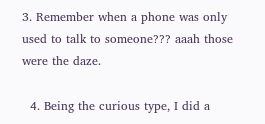3. Remember when a phone was only used to talk to someone??? aaah those were the daze.

  4. Being the curious type, I did a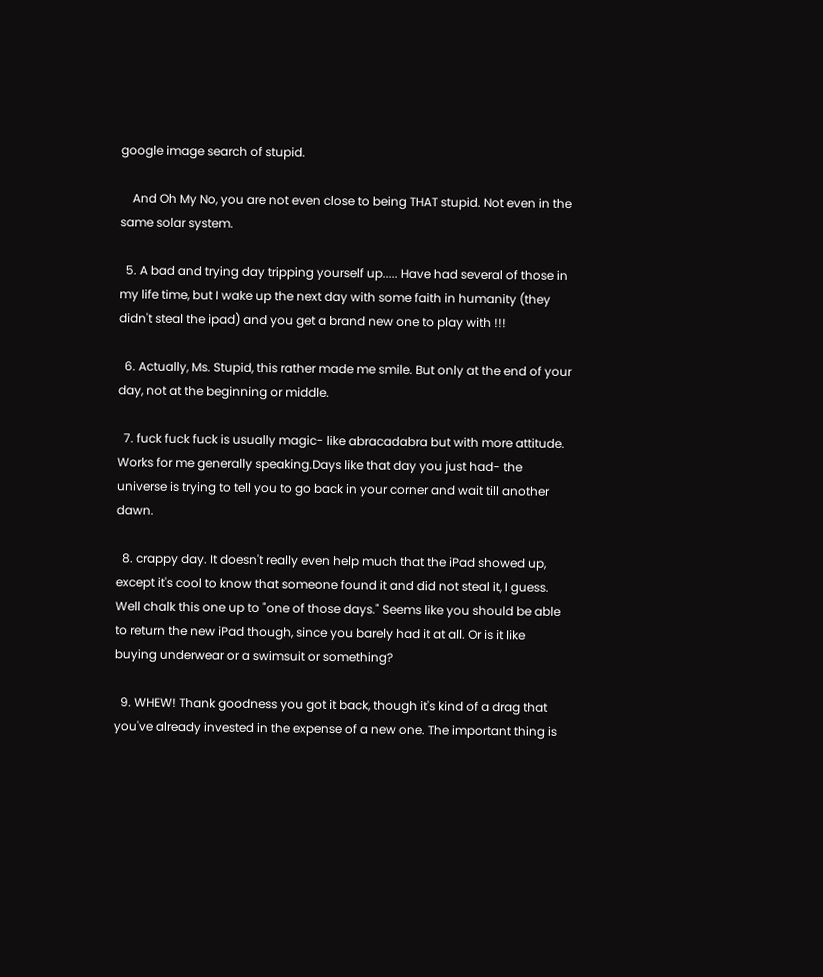google image search of stupid.

    And Oh My No, you are not even close to being THAT stupid. Not even in the same solar system.

  5. A bad and trying day tripping yourself up..... Have had several of those in my life time, but I wake up the next day with some faith in humanity (they didn't steal the ipad) and you get a brand new one to play with !!!

  6. Actually, Ms. Stupid, this rather made me smile. But only at the end of your day, not at the beginning or middle.

  7. fuck fuck fuck is usually magic- like abracadabra but with more attitude. Works for me generally speaking.Days like that day you just had- the universe is trying to tell you to go back in your corner and wait till another dawn.

  8. crappy day. It doesn't really even help much that the iPad showed up, except it's cool to know that someone found it and did not steal it, I guess. Well chalk this one up to "one of those days." Seems like you should be able to return the new iPad though, since you barely had it at all. Or is it like buying underwear or a swimsuit or something?

  9. WHEW! Thank goodness you got it back, though it's kind of a drag that you've already invested in the expense of a new one. The important thing is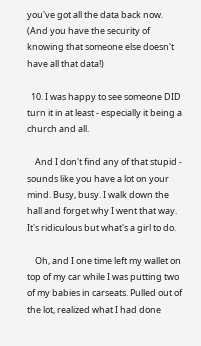you've got all the data back now. (And you have the security of knowing that someone else doesn't have all that data!)

  10. I was happy to see someone DID turn it in at least - especially it being a church and all.

    And I don't find any of that stupid - sounds like you have a lot on your mind. Busy, busy. I walk down the hall and forget why I went that way. It's ridiculous but what's a girl to do.

    Oh, and I one time left my wallet on top of my car while I was putting two of my babies in carseats. Pulled out of the lot, realized what I had done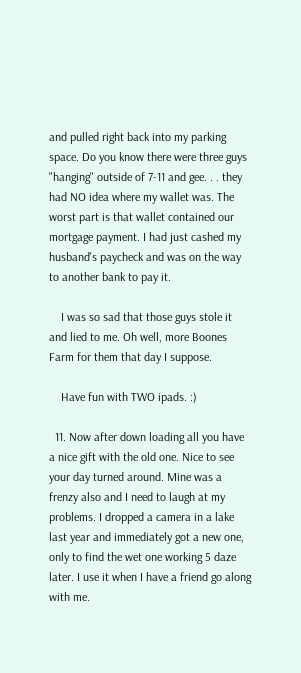and pulled right back into my parking space. Do you know there were three guys "hanging" outside of 7-11 and gee. . . they had NO idea where my wallet was. The worst part is that wallet contained our mortgage payment. I had just cashed my husband's paycheck and was on the way to another bank to pay it.

    I was so sad that those guys stole it and lied to me. Oh well, more Boones Farm for them that day I suppose.

    Have fun with TWO ipads. :)

  11. Now after down loading all you have a nice gift with the old one. Nice to see your day turned around. Mine was a frenzy also and I need to laugh at my problems. I dropped a camera in a lake last year and immediately got a new one, only to find the wet one working 5 daze later. I use it when I have a friend go along with me.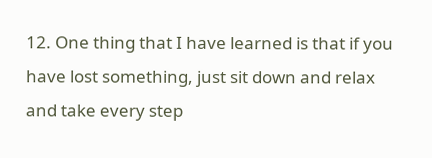12. One thing that I have learned is that if you have lost something, just sit down and relax and take every step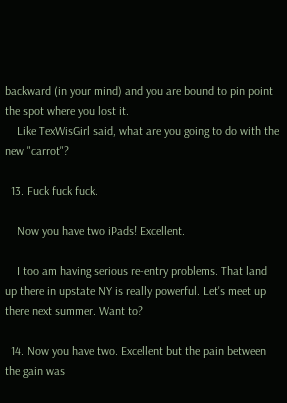backward (in your mind) and you are bound to pin point the spot where you lost it.
    Like TexWisGirl said, what are you going to do with the new "carrot"?

  13. Fuck fuck fuck.

    Now you have two iPads! Excellent.

    I too am having serious re-entry problems. That land up there in upstate NY is really powerful. Let's meet up there next summer. Want to?

  14. Now you have two. Excellent but the pain between the gain was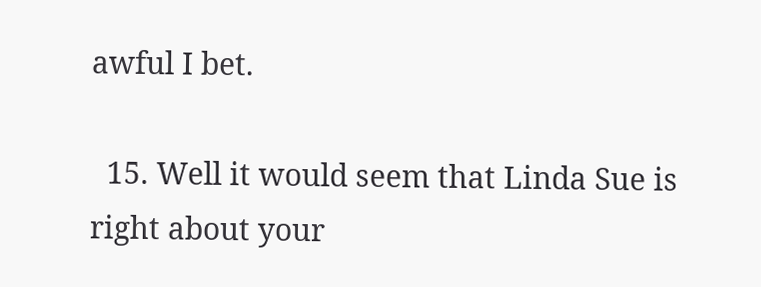awful I bet.

  15. Well it would seem that Linda Sue is right about your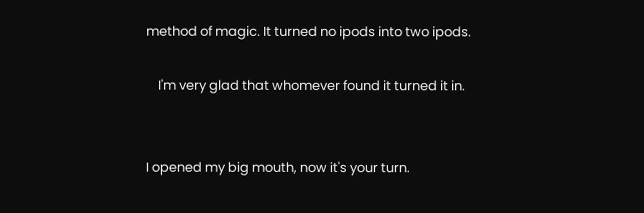method of magic. It turned no ipods into two ipods.

    I'm very glad that whomever found it turned it in.


I opened my big mouth, now it's your turn.